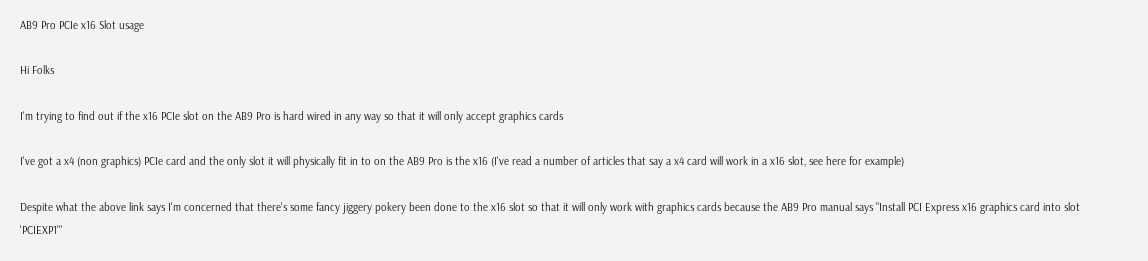AB9 Pro PCIe x16 Slot usage

Hi Folks

I'm trying to find out if the x16 PCIe slot on the AB9 Pro is hard wired in any way so that it will only accept graphics cards

I've got a x4 (non graphics) PCIe card and the only slot it will physically fit in to on the AB9 Pro is the x16 (I've read a number of articles that say a x4 card will work in a x16 slot, see here for example)

Despite what the above link says I'm concerned that there's some fancy jiggery pokery been done to the x16 slot so that it will only work with graphics cards because the AB9 Pro manual says "Install PCI Express x16 graphics card into slot 'PCIEXP1'"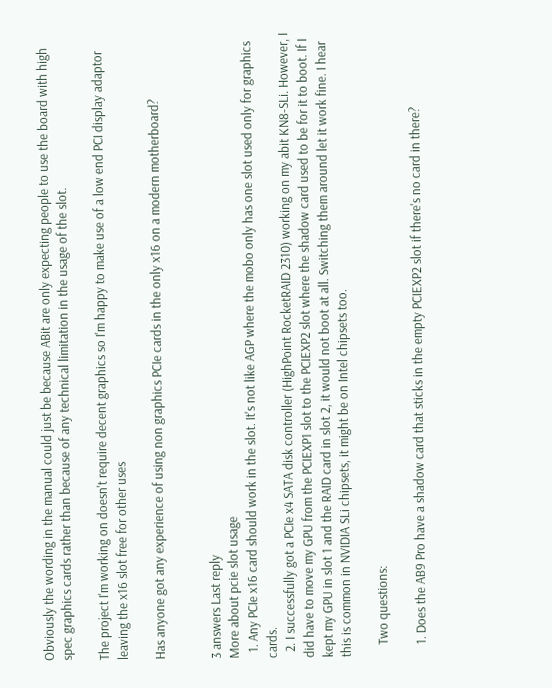Obviously the wording in the manual could just be because ABit are only expecting people to use the board with high spec graphics cards rather than because of any technical limitation in the usage of the slot.

The project I'm working on doesn't require decent graphics so I'm happy to make use of a low end PCI display adaptor leaving the x16 slot free for other uses

Has anyone got any experience of using non graphics PCIe cards in the only x16 on a modern motherboard?


3 answers Last reply
More about pcie slot usage
  1. Any PCIe x16 card should work in the slot. It's not like AGP where the mobo only has one slot used only for graphics cards.
  2. I successfully got a PCIe x4 SATA disk controller (HighPoint RocketRAID 2310) working on my abit KN8-SLi. However, I did have to move my GPU from the PCIEXP1 slot to the PCIEXP2 slot where the shadow card used to be for it to boot. If I kept my GPU in slot 1 and the RAID card in slot 2, it would not boot at all. Switching them around let it work fine. I hear this is common in NVIDIA SLi chipsets, it might be on Intel chipsets too.

    Two questions:

    1. Does the AB9 Pro have a shadow card that sticks in the empty PCIEXP2 slot if there's no card in there?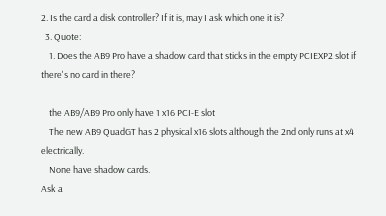2. Is the card a disk controller? If it is, may I ask which one it is?
  3. Quote:
    1. Does the AB9 Pro have a shadow card that sticks in the empty PCIEXP2 slot if there's no card in there?

    the AB9/AB9 Pro only have 1 x16 PCI-E slot
    The new AB9 QuadGT has 2 physical x16 slots although the 2nd only runs at x4 electrically.
    None have shadow cards.
Ask a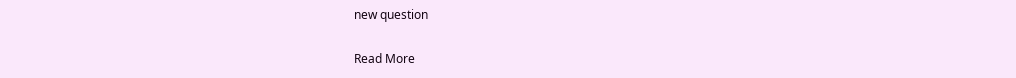new question

Read More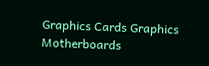Graphics Cards Graphics Motherboards